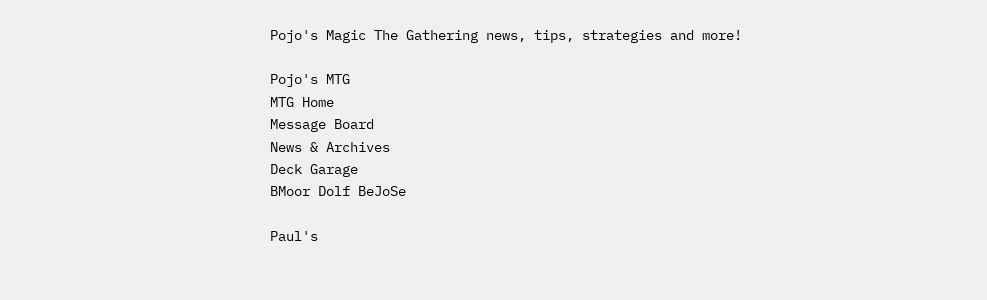Pojo's Magic The Gathering news, tips, strategies and more!

Pojo's MTG
MTG Home
Message Board
News & Archives
Deck Garage
BMoor Dolf BeJoSe

Paul's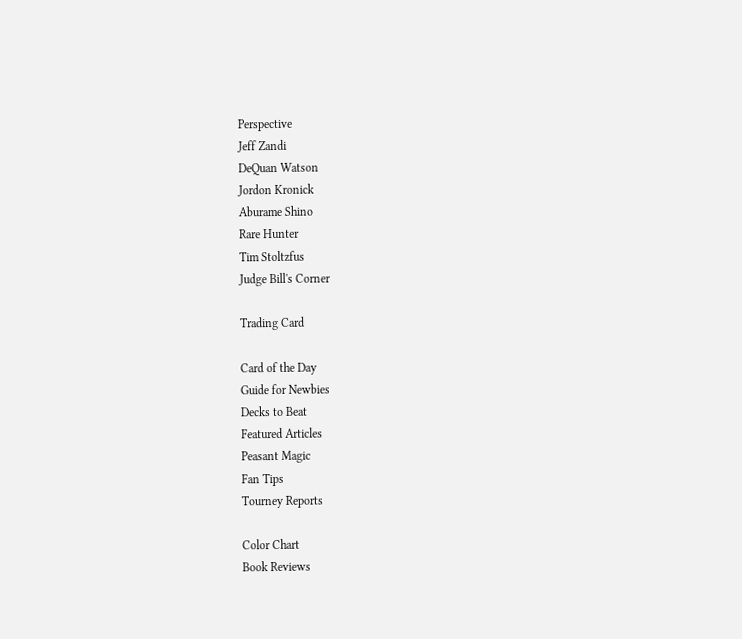Perspective
Jeff Zandi
DeQuan Watson
Jordon Kronick
Aburame Shino
Rare Hunter
Tim Stoltzfus
Judge Bill's Corner

Trading Card

Card of the Day
Guide for Newbies
Decks to Beat
Featured Articles
Peasant Magic
Fan Tips
Tourney Reports

Color Chart
Book Reviews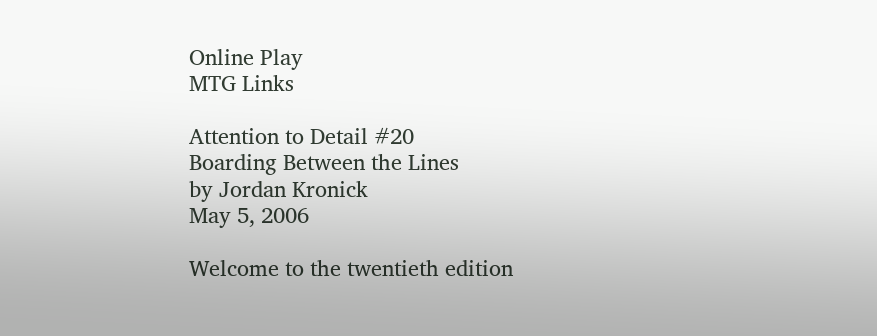Online Play
MTG Links

Attention to Detail #20
Boarding Between the Lines
by Jordan Kronick
May 5, 2006

Welcome to the twentieth edition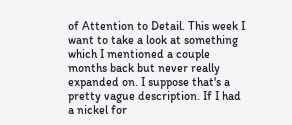of Attention to Detail. This week I want to take a look at something which I mentioned a couple months back but never really expanded on. I suppose that's a pretty vague description. If I had a nickel for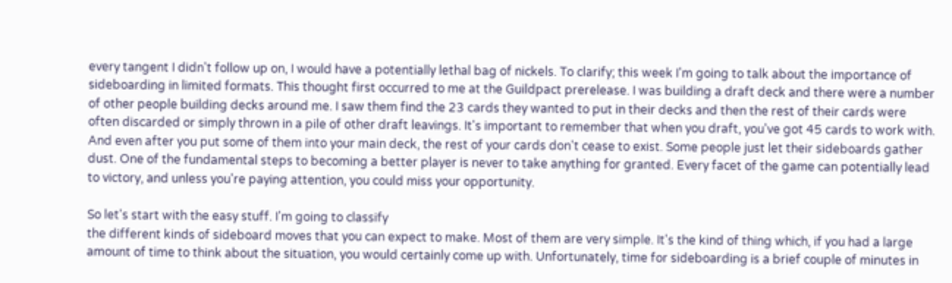every tangent I didn't follow up on, I would have a potentially lethal bag of nickels. To clarify; this week I'm going to talk about the importance of sideboarding in limited formats. This thought first occurred to me at the Guildpact prerelease. I was building a draft deck and there were a number of other people building decks around me. I saw them find the 23 cards they wanted to put in their decks and then the rest of their cards were often discarded or simply thrown in a pile of other draft leavings. It's important to remember that when you draft, you've got 45 cards to work with. And even after you put some of them into your main deck, the rest of your cards don't cease to exist. Some people just let their sideboards gather dust. One of the fundamental steps to becoming a better player is never to take anything for granted. Every facet of the game can potentially lead to victory, and unless you're paying attention, you could miss your opportunity.

So let's start with the easy stuff. I'm going to classify
the different kinds of sideboard moves that you can expect to make. Most of them are very simple. It's the kind of thing which, if you had a large amount of time to think about the situation, you would certainly come up with. Unfortunately, time for sideboarding is a brief couple of minutes in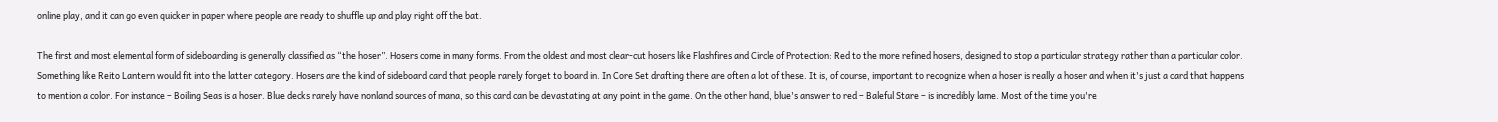online play, and it can go even quicker in paper where people are ready to shuffle up and play right off the bat.

The first and most elemental form of sideboarding is generally classified as “the hoser”. Hosers come in many forms. From the oldest and most clear-cut hosers like Flashfires and Circle of Protection: Red to the more refined hosers, designed to stop a particular strategy rather than a particular color. Something like Reito Lantern would fit into the latter category. Hosers are the kind of sideboard card that people rarely forget to board in. In Core Set drafting there are often a lot of these. It is, of course, important to recognize when a hoser is really a hoser and when it's just a card that happens to mention a color. For instance – Boiling Seas is a hoser. Blue decks rarely have nonland sources of mana, so this card can be devastating at any point in the game. On the other hand, blue's answer to red – Baleful Stare – is incredibly lame. Most of the time you're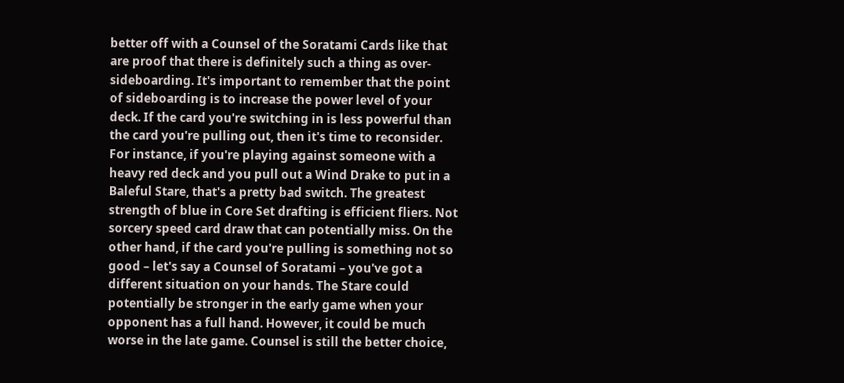better off with a Counsel of the Soratami Cards like that are proof that there is definitely such a thing as over-sideboarding. It's important to remember that the point of sideboarding is to increase the power level of your deck. If the card you're switching in is less powerful than the card you're pulling out, then it's time to reconsider. For instance, if you're playing against someone with a heavy red deck and you pull out a Wind Drake to put in a Baleful Stare, that's a pretty bad switch. The greatest strength of blue in Core Set drafting is efficient fliers. Not sorcery speed card draw that can potentially miss. On the other hand, if the card you're pulling is something not so good – let's say a Counsel of Soratami – you've got a different situation on your hands. The Stare could potentially be stronger in the early game when your opponent has a full hand. However, it could be much worse in the late game. Counsel is still the better choice,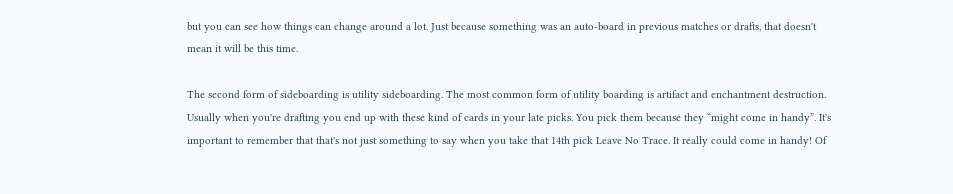but you can see how things can change around a lot. Just because something was an auto-board in previous matches or drafts, that doesn't mean it will be this time.

The second form of sideboarding is utility sideboarding. The most common form of utility boarding is artifact and enchantment destruction. Usually when you're drafting you end up with these kind of cards in your late picks. You pick them because they “might come in handy”. It's important to remember that that's not just something to say when you take that 14th pick Leave No Trace. It really could come in handy! Of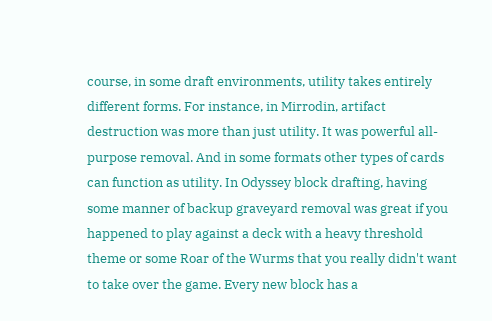course, in some draft environments, utility takes entirely different forms. For instance, in Mirrodin, artifact destruction was more than just utility. It was powerful all-purpose removal. And in some formats other types of cards can function as utility. In Odyssey block drafting, having some manner of backup graveyard removal was great if you happened to play against a deck with a heavy threshold theme or some Roar of the Wurms that you really didn't want to take over the game. Every new block has a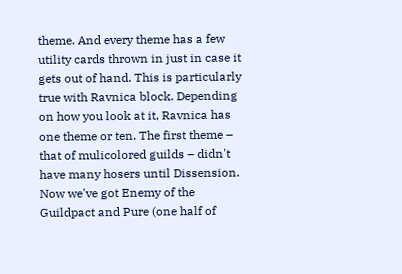theme. And every theme has a few utility cards thrown in just in case it gets out of hand. This is particularly true with Ravnica block. Depending on how you look at it, Ravnica has one theme or ten. The first theme – that of mulicolored guilds – didn't have many hosers until Dissension. Now we've got Enemy of the Guildpact and Pure (one half of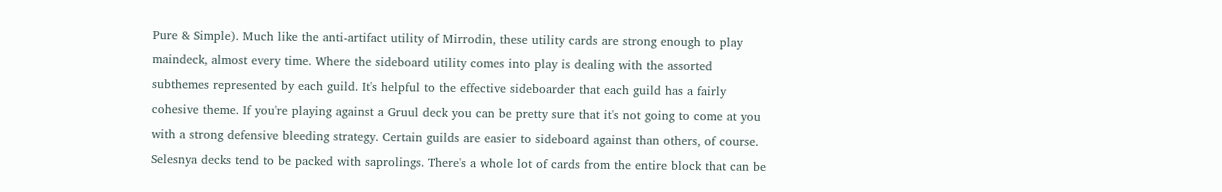Pure & Simple). Much like the anti-artifact utility of Mirrodin, these utility cards are strong enough to play maindeck, almost every time. Where the sideboard utility comes into play is dealing with the assorted subthemes represented by each guild. It's helpful to the effective sideboarder that each guild has a fairly cohesive theme. If you're playing against a Gruul deck you can be pretty sure that it's not going to come at you with a strong defensive bleeding strategy. Certain guilds are easier to sideboard against than others, of course. Selesnya decks tend to be packed with saprolings. There's a whole lot of cards from the entire block that can be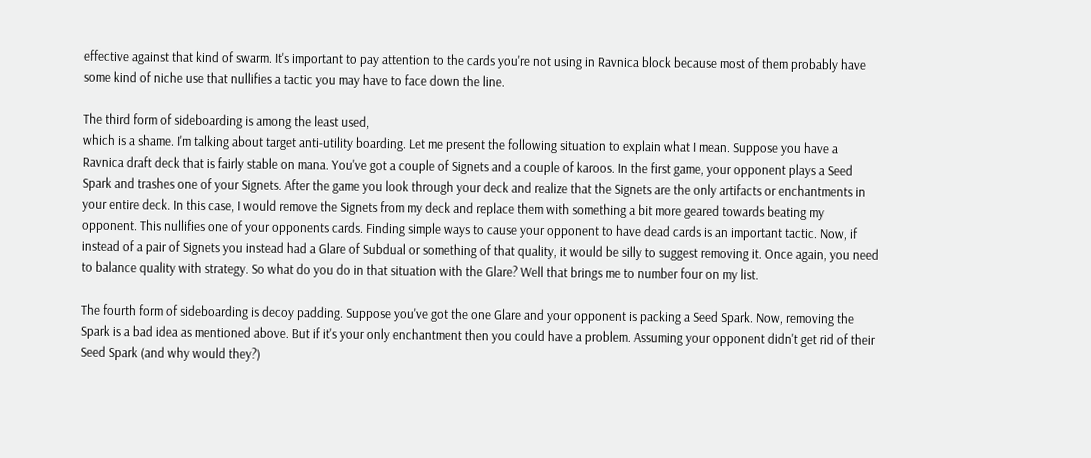effective against that kind of swarm. It's important to pay attention to the cards you're not using in Ravnica block because most of them probably have some kind of niche use that nullifies a tactic you may have to face down the line.

The third form of sideboarding is among the least used,
which is a shame. I'm talking about target anti-utility boarding. Let me present the following situation to explain what I mean. Suppose you have a Ravnica draft deck that is fairly stable on mana. You've got a couple of Signets and a couple of karoos. In the first game, your opponent plays a Seed Spark and trashes one of your Signets. After the game you look through your deck and realize that the Signets are the only artifacts or enchantments in your entire deck. In this case, I would remove the Signets from my deck and replace them with something a bit more geared towards beating my opponent. This nullifies one of your opponents cards. Finding simple ways to cause your opponent to have dead cards is an important tactic. Now, if instead of a pair of Signets you instead had a Glare of Subdual or something of that quality, it would be silly to suggest removing it. Once again, you need to balance quality with strategy. So what do you do in that situation with the Glare? Well that brings me to number four on my list.

The fourth form of sideboarding is decoy padding. Suppose you've got the one Glare and your opponent is packing a Seed Spark. Now, removing the Spark is a bad idea as mentioned above. But if it's your only enchantment then you could have a problem. Assuming your opponent didn't get rid of their Seed Spark (and why would they?)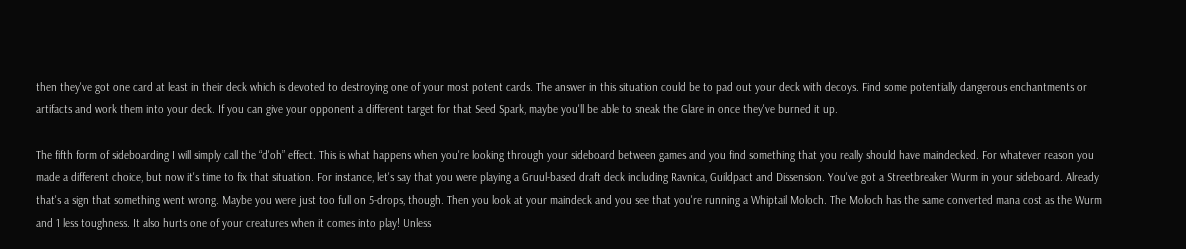then they've got one card at least in their deck which is devoted to destroying one of your most potent cards. The answer in this situation could be to pad out your deck with decoys. Find some potentially dangerous enchantments or artifacts and work them into your deck. If you can give your opponent a different target for that Seed Spark, maybe you'll be able to sneak the Glare in once they've burned it up.

The fifth form of sideboarding I will simply call the “d'oh” effect. This is what happens when you're looking through your sideboard between games and you find something that you really should have maindecked. For whatever reason you made a different choice, but now it's time to fix that situation. For instance, let's say that you were playing a Gruul-based draft deck including Ravnica, Guildpact and Dissension. You've got a Streetbreaker Wurm in your sideboard. Already that's a sign that something went wrong. Maybe you were just too full on 5-drops, though. Then you look at your maindeck and you see that you're running a Whiptail Moloch. The Moloch has the same converted mana cost as the Wurm and 1 less toughness. It also hurts one of your creatures when it comes into play! Unless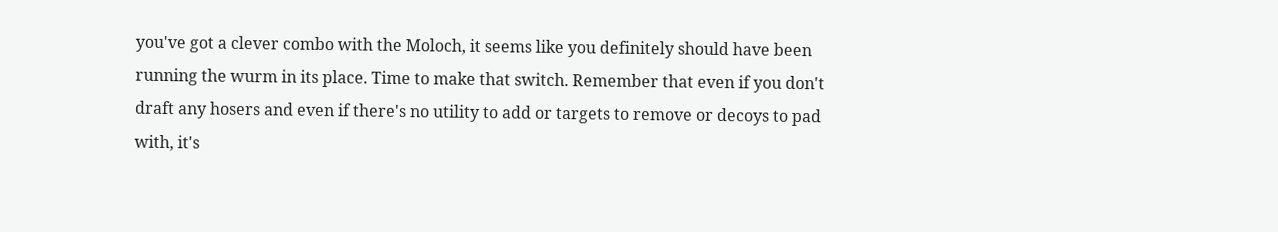you've got a clever combo with the Moloch, it seems like you definitely should have been running the wurm in its place. Time to make that switch. Remember that even if you don't draft any hosers and even if there's no utility to add or targets to remove or decoys to pad with, it's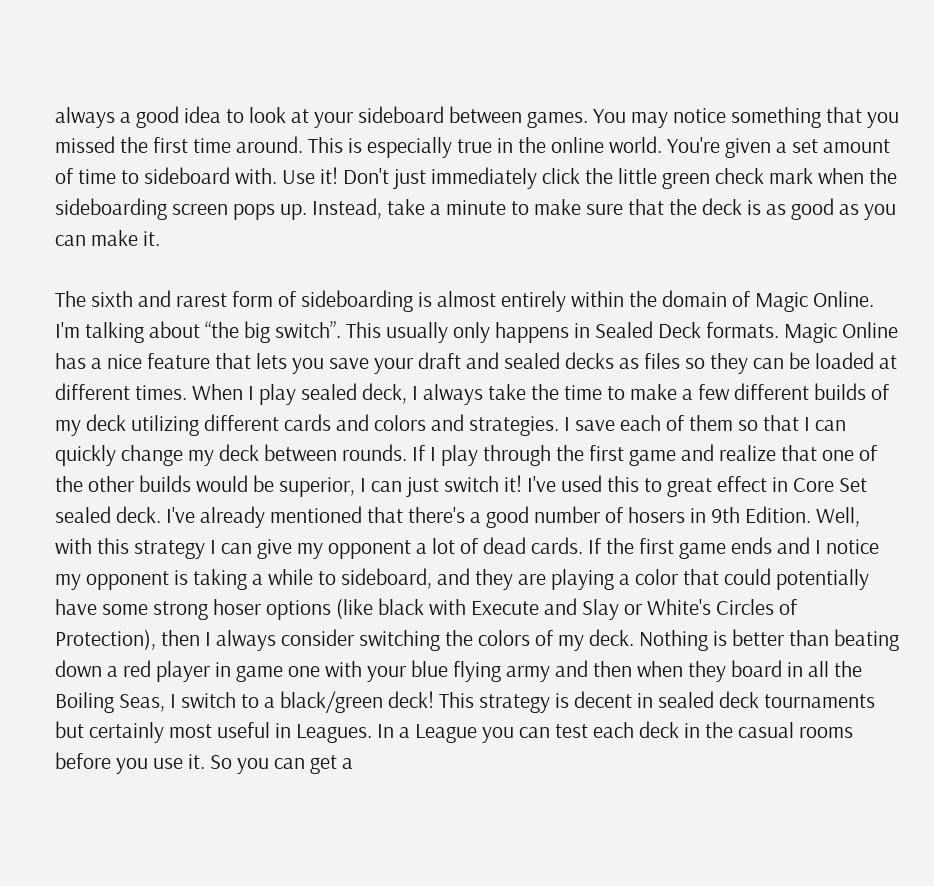always a good idea to look at your sideboard between games. You may notice something that you missed the first time around. This is especially true in the online world. You're given a set amount of time to sideboard with. Use it! Don't just immediately click the little green check mark when the sideboarding screen pops up. Instead, take a minute to make sure that the deck is as good as you can make it.

The sixth and rarest form of sideboarding is almost entirely within the domain of Magic Online. I'm talking about “the big switch”. This usually only happens in Sealed Deck formats. Magic Online has a nice feature that lets you save your draft and sealed decks as files so they can be loaded at different times. When I play sealed deck, I always take the time to make a few different builds of my deck utilizing different cards and colors and strategies. I save each of them so that I can quickly change my deck between rounds. If I play through the first game and realize that one of the other builds would be superior, I can just switch it! I've used this to great effect in Core Set sealed deck. I've already mentioned that there's a good number of hosers in 9th Edition. Well, with this strategy I can give my opponent a lot of dead cards. If the first game ends and I notice my opponent is taking a while to sideboard, and they are playing a color that could potentially have some strong hoser options (like black with Execute and Slay or White's Circles of Protection), then I always consider switching the colors of my deck. Nothing is better than beating down a red player in game one with your blue flying army and then when they board in all the Boiling Seas, I switch to a black/green deck! This strategy is decent in sealed deck tournaments but certainly most useful in Leagues. In a League you can test each deck in the casual rooms before you use it. So you can get a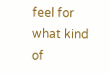feel for what kind of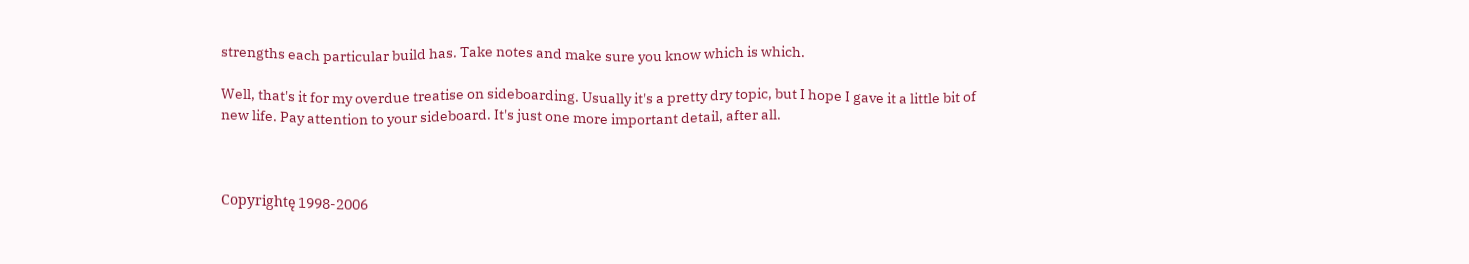strengths each particular build has. Take notes and make sure you know which is which.

Well, that's it for my overdue treatise on sideboarding. Usually it's a pretty dry topic, but I hope I gave it a little bit of new life. Pay attention to your sideboard. It's just one more important detail, after all.



Copyrightę 1998-2006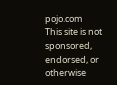pojo.com
This site is not sponsored, endorsed, or otherwise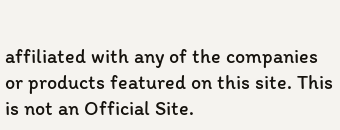affiliated with any of the companies or products featured on this site. This is not an Official Site.